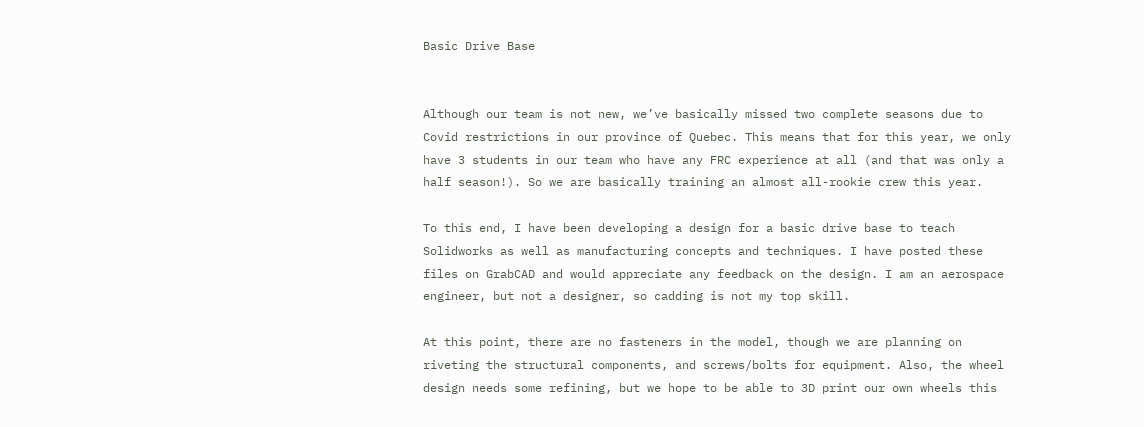Basic Drive Base


Although our team is not new, we’ve basically missed two complete seasons due to Covid restrictions in our province of Quebec. This means that for this year, we only have 3 students in our team who have any FRC experience at all (and that was only a half season!). So we are basically training an almost all-rookie crew this year.

To this end, I have been developing a design for a basic drive base to teach Solidworks as well as manufacturing concepts and techniques. I have posted these files on GrabCAD and would appreciate any feedback on the design. I am an aerospace engineer, but not a designer, so cadding is not my top skill.

At this point, there are no fasteners in the model, though we are planning on riveting the structural components, and screws/bolts for equipment. Also, the wheel design needs some refining, but we hope to be able to 3D print our own wheels this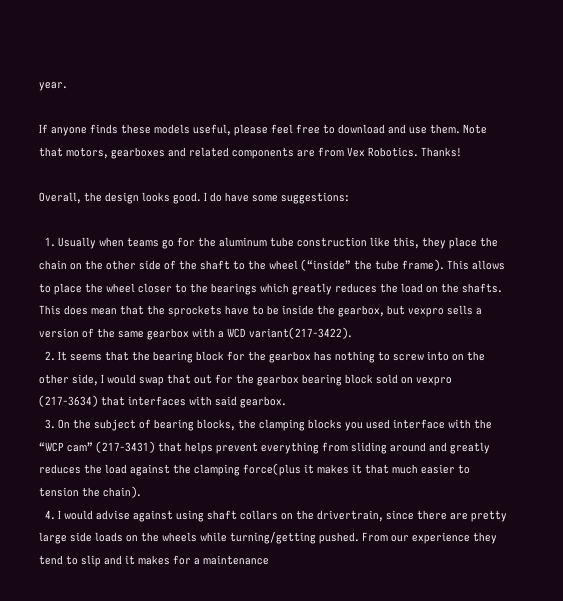year.

If anyone finds these models useful, please feel free to download and use them. Note that motors, gearboxes and related components are from Vex Robotics. Thanks!

Overall, the design looks good. I do have some suggestions:

  1. Usually when teams go for the aluminum tube construction like this, they place the chain on the other side of the shaft to the wheel (“inside” the tube frame). This allows to place the wheel closer to the bearings which greatly reduces the load on the shafts. This does mean that the sprockets have to be inside the gearbox, but vexpro sells a version of the same gearbox with a WCD variant(217-3422).
  2. It seems that the bearing block for the gearbox has nothing to screw into on the other side, I would swap that out for the gearbox bearing block sold on vexpro (217-3634) that interfaces with said gearbox.
  3. On the subject of bearing blocks, the clamping blocks you used interface with the “WCP cam” (217-3431) that helps prevent everything from sliding around and greatly reduces the load against the clamping force(plus it makes it that much easier to tension the chain).
  4. I would advise against using shaft collars on the drivertrain, since there are pretty large side loads on the wheels while turning/getting pushed. From our experience they tend to slip and it makes for a maintenance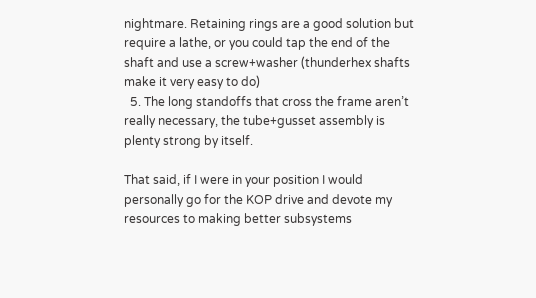nightmare. Retaining rings are a good solution but require a lathe, or you could tap the end of the shaft and use a screw+washer (thunderhex shafts make it very easy to do)
  5. The long standoffs that cross the frame aren’t really necessary, the tube+gusset assembly is plenty strong by itself.

That said, if I were in your position I would personally go for the KOP drive and devote my resources to making better subsystems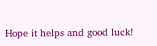Hope it helps and good luck!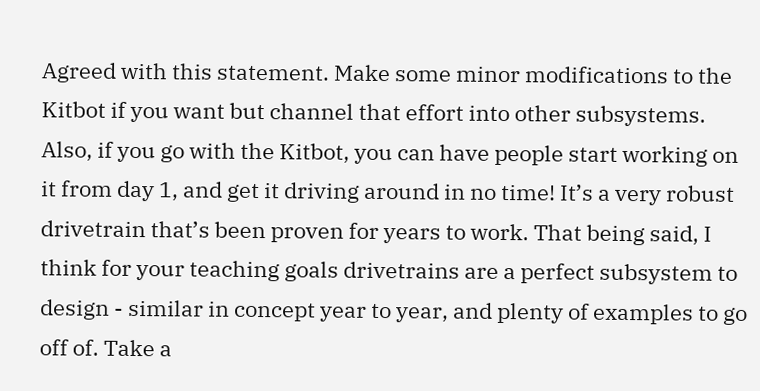Agreed with this statement. Make some minor modifications to the Kitbot if you want but channel that effort into other subsystems. Also, if you go with the Kitbot, you can have people start working on it from day 1, and get it driving around in no time! It’s a very robust drivetrain that’s been proven for years to work. That being said, I think for your teaching goals drivetrains are a perfect subsystem to design - similar in concept year to year, and plenty of examples to go off of. Take a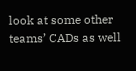look at some other teams’ CADs as well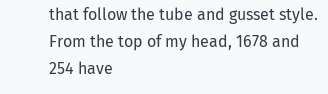that follow the tube and gusset style. From the top of my head, 1678 and 254 have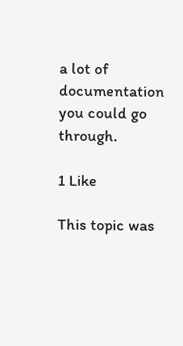a lot of documentation you could go through.

1 Like

This topic was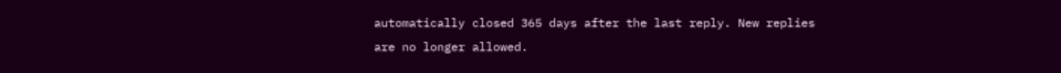automatically closed 365 days after the last reply. New replies are no longer allowed.